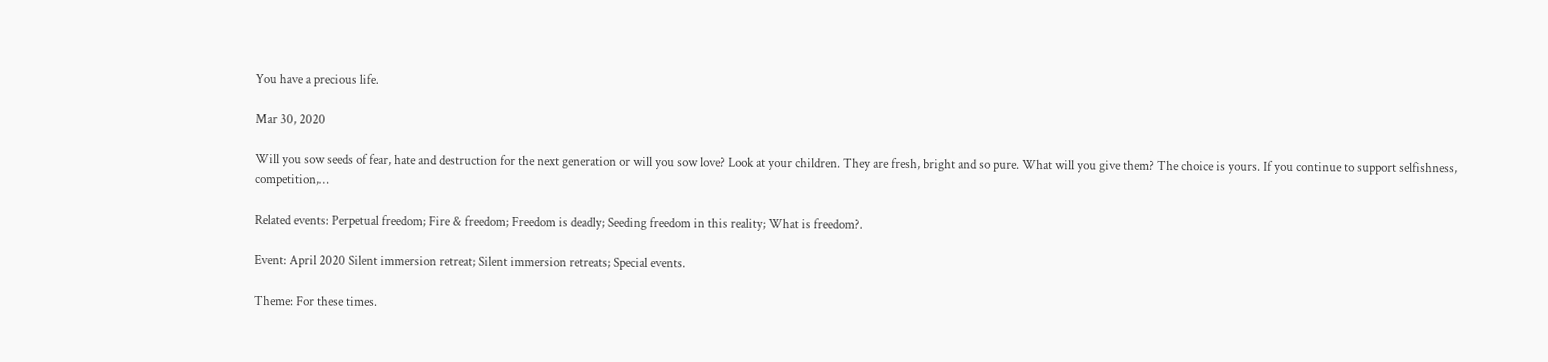You have a precious life.

Mar 30, 2020

Will you sow seeds of fear, hate and destruction for the next generation or will you sow love? Look at your children. They are fresh, bright and so pure. What will you give them? The choice is yours. If you continue to support selfishness, competition,…

Related events: Perpetual freedom; Fire & freedom; Freedom is deadly; Seeding freedom in this reality; What is freedom?.

Event: April 2020 Silent immersion retreat; Silent immersion retreats; Special events.

Theme: For these times.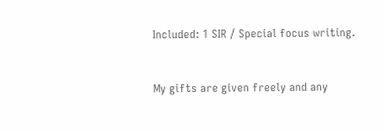Included: 1 SIR / Special focus writing.


My gifts are given freely and any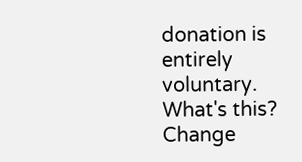donation is entirely voluntary. What's this?
Change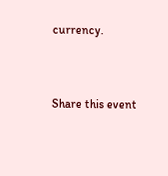currency.


Share this event